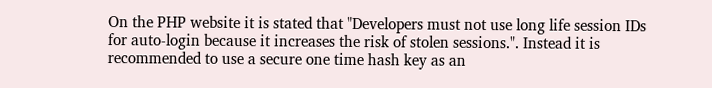On the PHP website it is stated that "Developers must not use long life session IDs for auto-login because it increases the risk of stolen sessions.". Instead it is recommended to use a secure one time hash key as an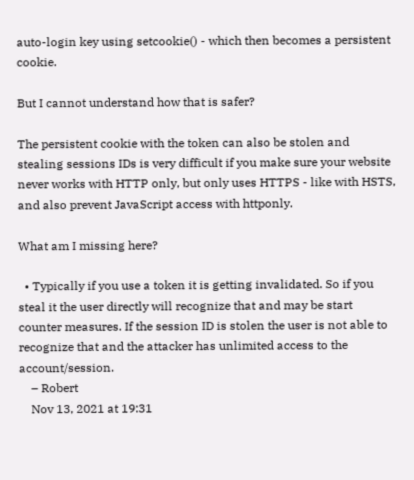auto-login key using setcookie() - which then becomes a persistent cookie.

But I cannot understand how that is safer?

The persistent cookie with the token can also be stolen and stealing sessions IDs is very difficult if you make sure your website never works with HTTP only, but only uses HTTPS - like with HSTS, and also prevent JavaScript access with httponly.

What am I missing here?

  • Typically if you use a token it is getting invalidated. So if you steal it the user directly will recognize that and may be start counter measures. If the session ID is stolen the user is not able to recognize that and the attacker has unlimited access to the account/session.
    – Robert
    Nov 13, 2021 at 19:31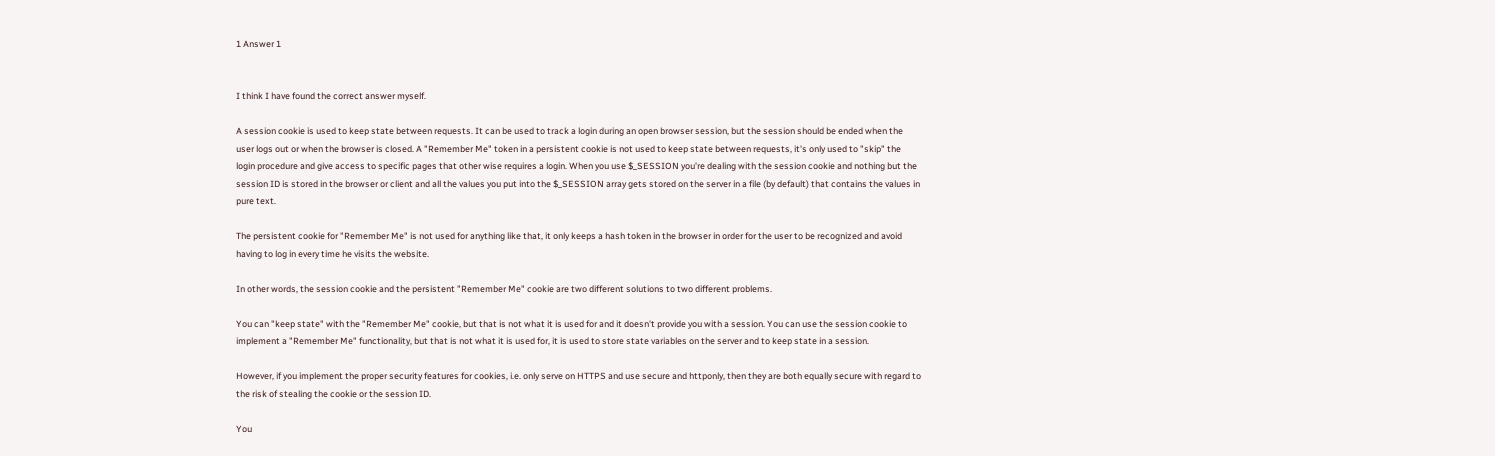1 Answer 1


I think I have found the correct answer myself.

A session cookie is used to keep state between requests. It can be used to track a login during an open browser session, but the session should be ended when the user logs out or when the browser is closed. A "Remember Me" token in a persistent cookie is not used to keep state between requests, it's only used to "skip" the login procedure and give access to specific pages that other wise requires a login. When you use $_SESSION you're dealing with the session cookie and nothing but the session ID is stored in the browser or client and all the values you put into the $_SESSION array gets stored on the server in a file (by default) that contains the values in pure text.

The persistent cookie for "Remember Me" is not used for anything like that, it only keeps a hash token in the browser in order for the user to be recognized and avoid having to log in every time he visits the website.

In other words, the session cookie and the persistent "Remember Me" cookie are two different solutions to two different problems.

You can "keep state" with the "Remember Me" cookie, but that is not what it is used for and it doesn't provide you with a session. You can use the session cookie to implement a "Remember Me" functionality, but that is not what it is used for, it is used to store state variables on the server and to keep state in a session.

However, if you implement the proper security features for cookies, i.e. only serve on HTTPS and use secure and httponly, then they are both equally secure with regard to the risk of stealing the cookie or the session ID.

You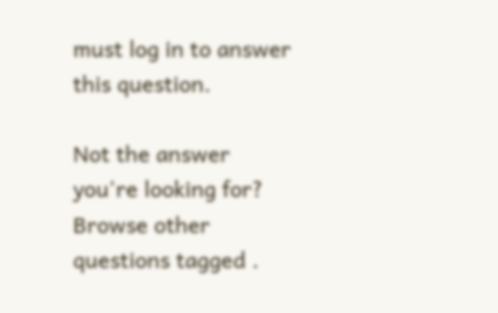must log in to answer this question.

Not the answer you're looking for? Browse other questions tagged .